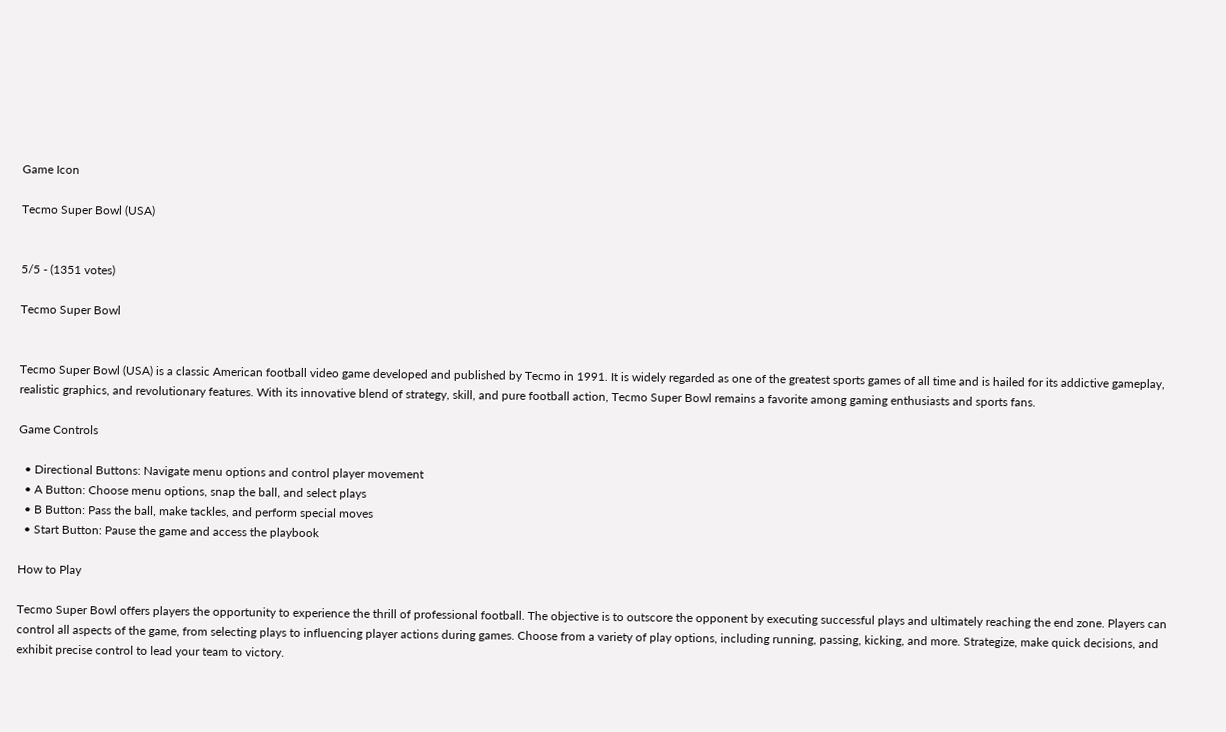Game Icon

Tecmo Super Bowl (USA)


5/5 - (1351 votes)

Tecmo Super Bowl


Tecmo Super Bowl (USA) is a classic American football video game developed and published by Tecmo in 1991. It is widely regarded as one of the greatest sports games of all time and is hailed for its addictive gameplay, realistic graphics, and revolutionary features. With its innovative blend of strategy, skill, and pure football action, Tecmo Super Bowl remains a favorite among gaming enthusiasts and sports fans.

Game Controls

  • Directional Buttons: Navigate menu options and control player movement
  • A Button: Choose menu options, snap the ball, and select plays
  • B Button: Pass the ball, make tackles, and perform special moves
  • Start Button: Pause the game and access the playbook

How to Play

Tecmo Super Bowl offers players the opportunity to experience the thrill of professional football. The objective is to outscore the opponent by executing successful plays and ultimately reaching the end zone. Players can control all aspects of the game, from selecting plays to influencing player actions during games. Choose from a variety of play options, including running, passing, kicking, and more. Strategize, make quick decisions, and exhibit precise control to lead your team to victory.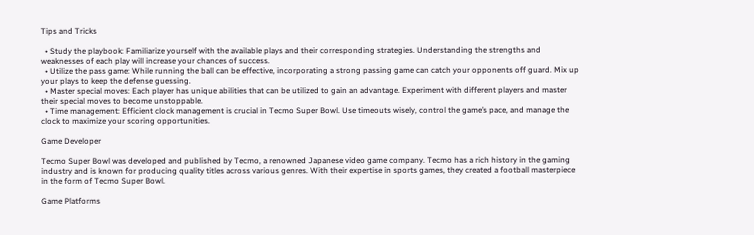Tips and Tricks

  • Study the playbook: Familiarize yourself with the available plays and their corresponding strategies. Understanding the strengths and weaknesses of each play will increase your chances of success.
  • Utilize the pass game: While running the ball can be effective, incorporating a strong passing game can catch your opponents off guard. Mix up your plays to keep the defense guessing.
  • Master special moves: Each player has unique abilities that can be utilized to gain an advantage. Experiment with different players and master their special moves to become unstoppable.
  • Time management: Efficient clock management is crucial in Tecmo Super Bowl. Use timeouts wisely, control the game’s pace, and manage the clock to maximize your scoring opportunities.

Game Developer

Tecmo Super Bowl was developed and published by Tecmo, a renowned Japanese video game company. Tecmo has a rich history in the gaming industry and is known for producing quality titles across various genres. With their expertise in sports games, they created a football masterpiece in the form of Tecmo Super Bowl.

Game Platforms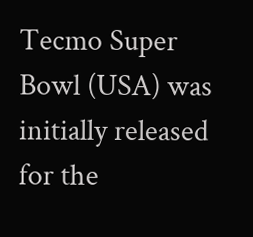Tecmo Super Bowl (USA) was initially released for the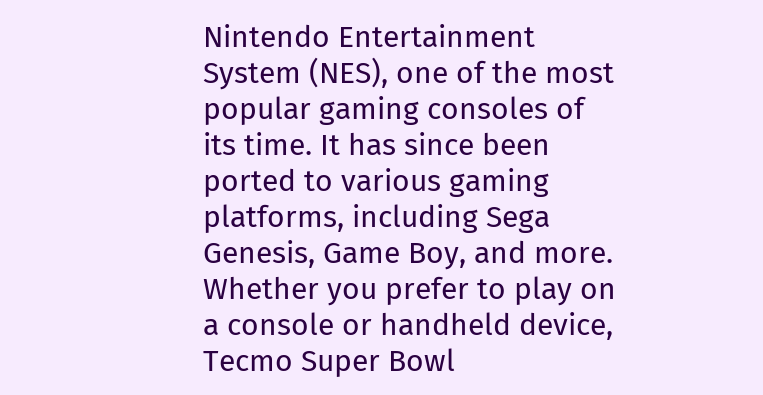Nintendo Entertainment System (NES), one of the most popular gaming consoles of its time. It has since been ported to various gaming platforms, including Sega Genesis, Game Boy, and more. Whether you prefer to play on a console or handheld device, Tecmo Super Bowl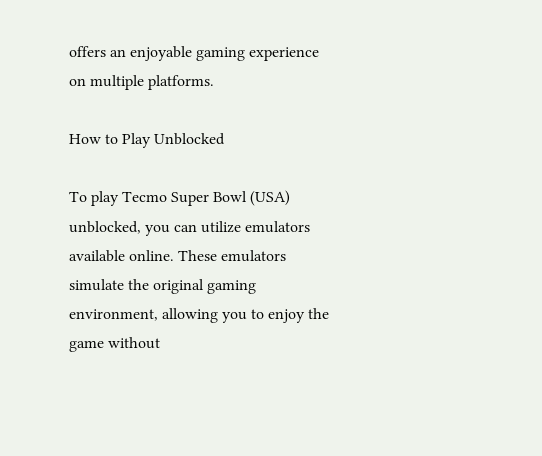offers an enjoyable gaming experience on multiple platforms.

How to Play Unblocked

To play Tecmo Super Bowl (USA) unblocked, you can utilize emulators available online. These emulators simulate the original gaming environment, allowing you to enjoy the game without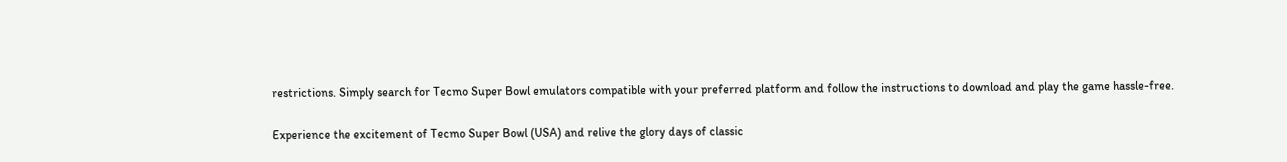restrictions. Simply search for Tecmo Super Bowl emulators compatible with your preferred platform and follow the instructions to download and play the game hassle-free.

Experience the excitement of Tecmo Super Bowl (USA) and relive the glory days of classic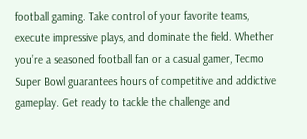football gaming. Take control of your favorite teams, execute impressive plays, and dominate the field. Whether you’re a seasoned football fan or a casual gamer, Tecmo Super Bowl guarantees hours of competitive and addictive gameplay. Get ready to tackle the challenge and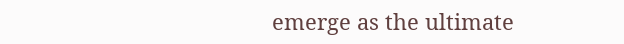emerge as the ultimate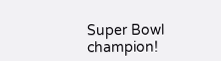Super Bowl champion!